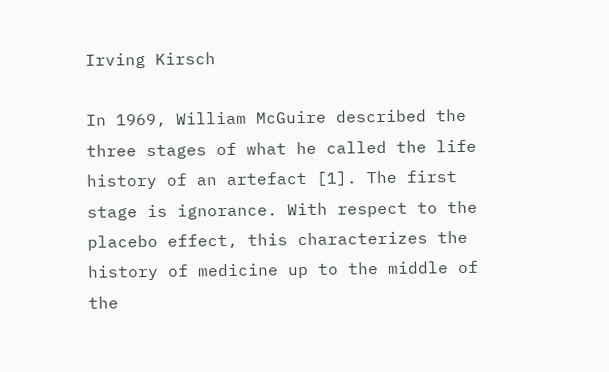Irving Kirsch

In 1969, William McGuire described the three stages of what he called the life history of an artefact [1]. The first stage is ignorance. With respect to the placebo effect, this characterizes the history of medicine up to the middle of the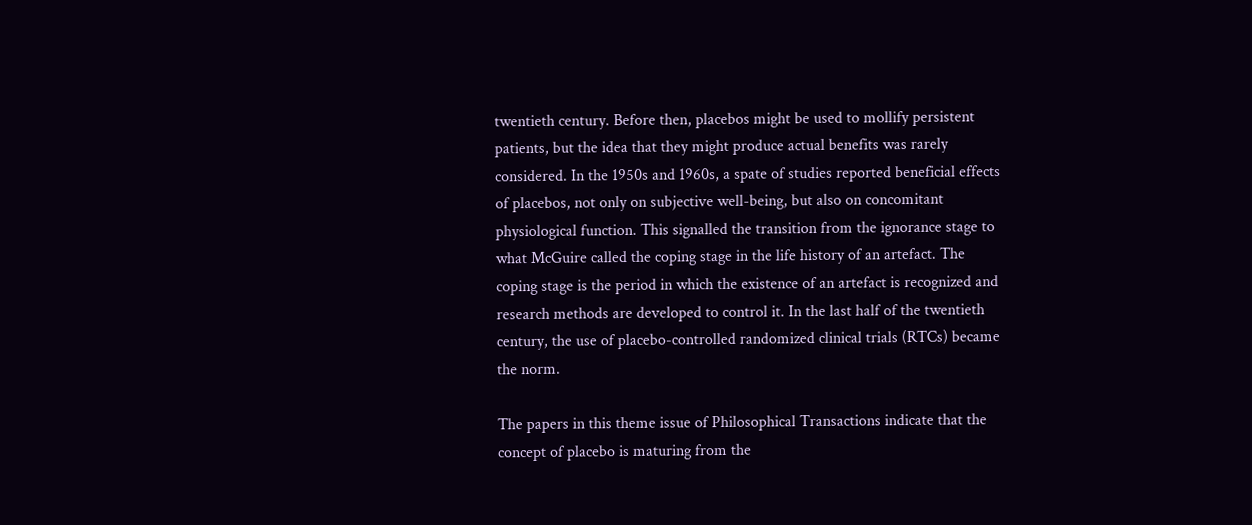twentieth century. Before then, placebos might be used to mollify persistent patients, but the idea that they might produce actual benefits was rarely considered. In the 1950s and 1960s, a spate of studies reported beneficial effects of placebos, not only on subjective well-being, but also on concomitant physiological function. This signalled the transition from the ignorance stage to what McGuire called the coping stage in the life history of an artefact. The coping stage is the period in which the existence of an artefact is recognized and research methods are developed to control it. In the last half of the twentieth century, the use of placebo-controlled randomized clinical trials (RTCs) became the norm.

The papers in this theme issue of Philosophical Transactions indicate that the concept of placebo is maturing from the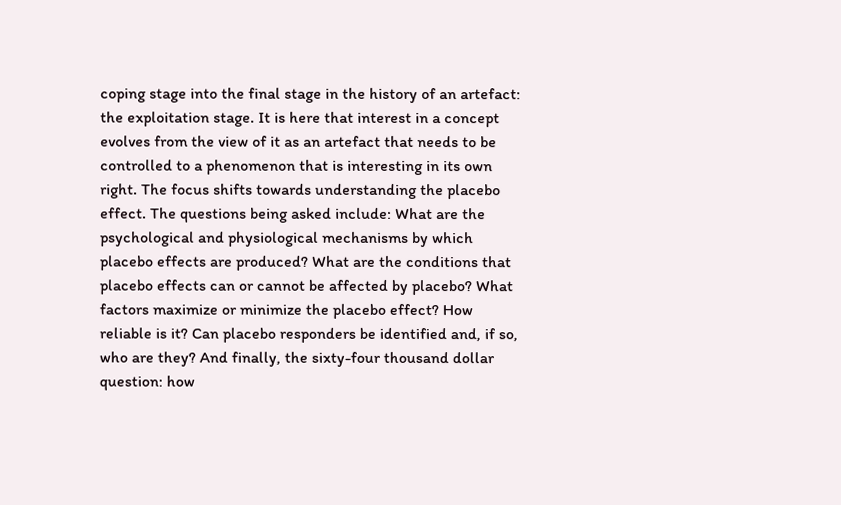coping stage into the final stage in the history of an artefact: the exploitation stage. It is here that interest in a concept evolves from the view of it as an artefact that needs to be controlled to a phenomenon that is interesting in its own right. The focus shifts towards understanding the placebo effect. The questions being asked include: What are the psychological and physiological mechanisms by which placebo effects are produced? What are the conditions that placebo effects can or cannot be affected by placebo? What factors maximize or minimize the placebo effect? How reliable is it? Can placebo responders be identified and, if so, who are they? And finally, the sixty-four thousand dollar question: how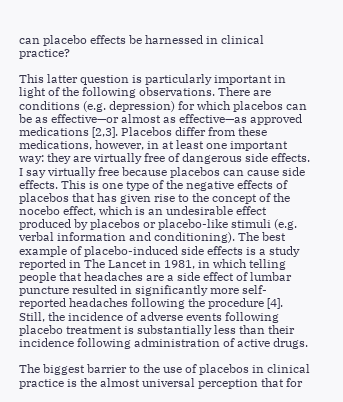can placebo effects be harnessed in clinical practice?

This latter question is particularly important in light of the following observations. There are conditions (e.g. depression) for which placebos can be as effective—or almost as effective—as approved medications [2,3]. Placebos differ from these medications, however, in at least one important way: they are virtually free of dangerous side effects. I say virtually free because placebos can cause side effects. This is one type of the negative effects of placebos that has given rise to the concept of the nocebo effect, which is an undesirable effect produced by placebos or placebo-like stimuli (e.g. verbal information and conditioning). The best example of placebo-induced side effects is a study reported in The Lancet in 1981, in which telling people that headaches are a side effect of lumbar puncture resulted in significantly more self-reported headaches following the procedure [4]. Still, the incidence of adverse events following placebo treatment is substantially less than their incidence following administration of active drugs.

The biggest barrier to the use of placebos in clinical practice is the almost universal perception that for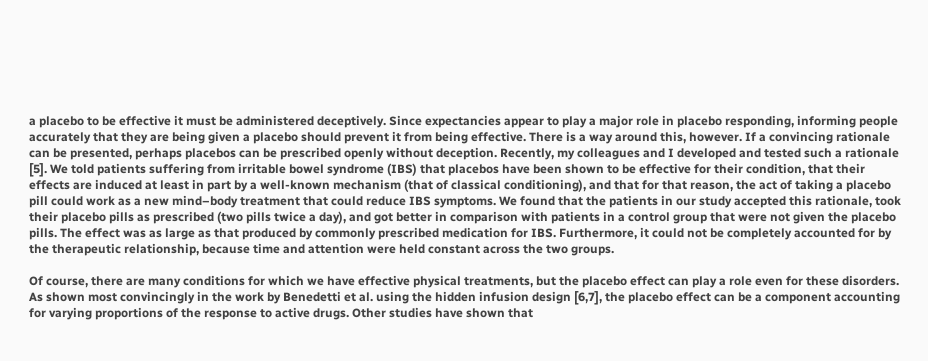a placebo to be effective it must be administered deceptively. Since expectancies appear to play a major role in placebo responding, informing people accurately that they are being given a placebo should prevent it from being effective. There is a way around this, however. If a convincing rationale can be presented, perhaps placebos can be prescribed openly without deception. Recently, my colleagues and I developed and tested such a rationale [5]. We told patients suffering from irritable bowel syndrome (IBS) that placebos have been shown to be effective for their condition, that their effects are induced at least in part by a well-known mechanism (that of classical conditioning), and that for that reason, the act of taking a placebo pill could work as a new mind–body treatment that could reduce IBS symptoms. We found that the patients in our study accepted this rationale, took their placebo pills as prescribed (two pills twice a day), and got better in comparison with patients in a control group that were not given the placebo pills. The effect was as large as that produced by commonly prescribed medication for IBS. Furthermore, it could not be completely accounted for by the therapeutic relationship, because time and attention were held constant across the two groups.

Of course, there are many conditions for which we have effective physical treatments, but the placebo effect can play a role even for these disorders. As shown most convincingly in the work by Benedetti et al. using the hidden infusion design [6,7], the placebo effect can be a component accounting for varying proportions of the response to active drugs. Other studies have shown that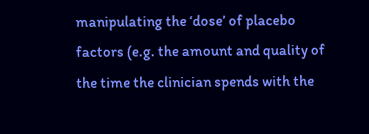manipulating the ‘dose’ of placebo factors (e.g. the amount and quality of the time the clinician spends with the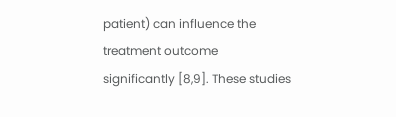patient) can influence the treatment outcome significantly [8,9]. These studies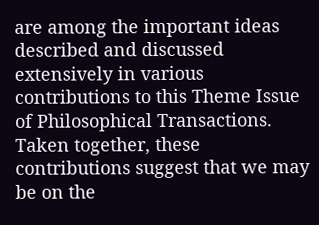are among the important ideas described and discussed extensively in various contributions to this Theme Issue of Philosophical Transactions. Taken together, these contributions suggest that we may be on the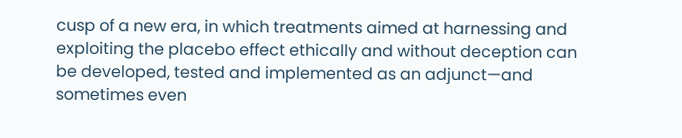cusp of a new era, in which treatments aimed at harnessing and exploiting the placebo effect ethically and without deception can be developed, tested and implemented as an adjunct—and sometimes even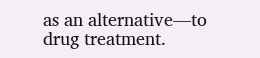as an alternative—to drug treatment.